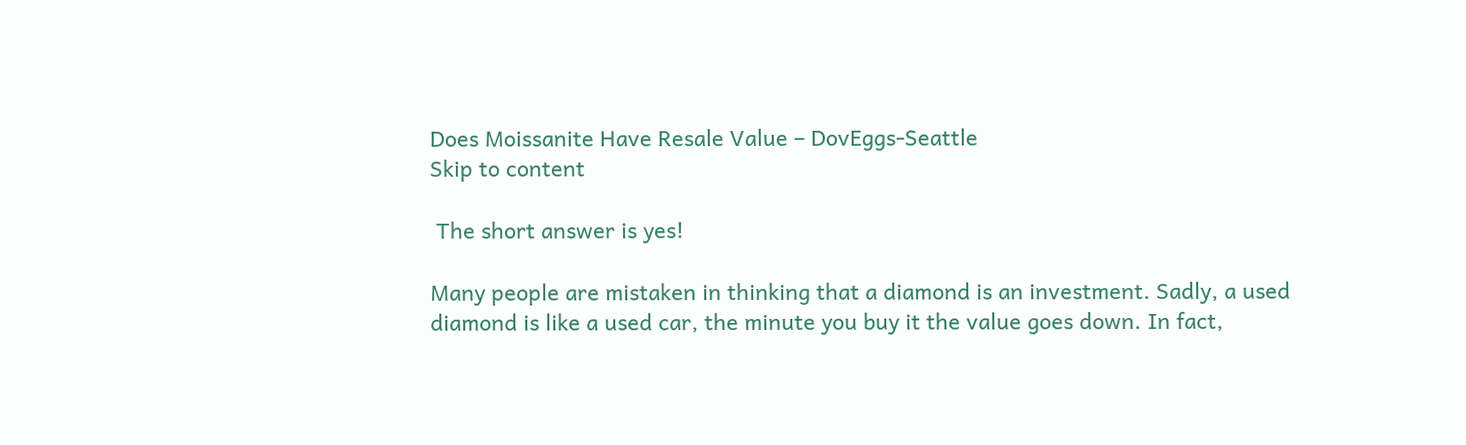Does Moissanite Have Resale Value – DovEggs-Seattle
Skip to content

 The short answer is yes!

Many people are mistaken in thinking that a diamond is an investment. Sadly, a used diamond is like a used car, the minute you buy it the value goes down. In fact,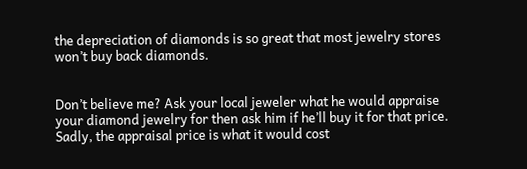the depreciation of diamonds is so great that most jewelry stores won’t buy back diamonds.


Don’t believe me? Ask your local jeweler what he would appraise your diamond jewelry for then ask him if he’ll buy it for that price. Sadly, the appraisal price is what it would cost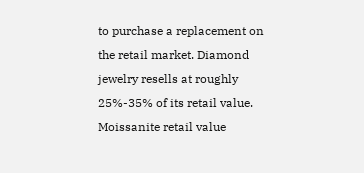to purchase a replacement on the retail market. Diamond jewelry resells at roughly 25%-35% of its retail value. Moissanite retail value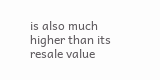is also much higher than its resale value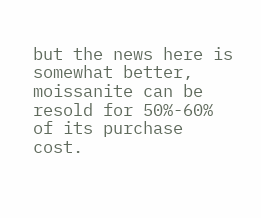but the news here is somewhat better, moissanite can be resold for 50%-60% of its purchase cost.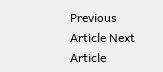Previous Article Next Article